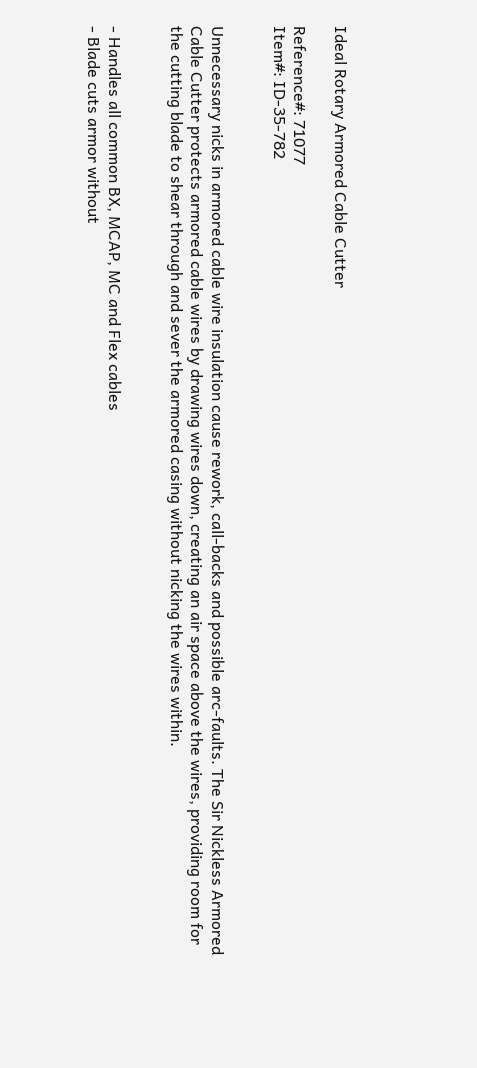Ideal Rotary Armored Cable Cutter

Reference#: 71077
Item#: ID-35-782


Unnecessary nicks in armored cable wire insulation cause rework, call-backs and possible arc-faults. The Sir Nickless Armored Cable Cutter protects armored cable wires by drawing wires down, creating an air space above the wires, providing room for the cutting blade to shear through and sever the armored casing without nicking the wires within.


- Handles all common BX, MCAP, MC and Flex cables
- Blade cuts armor without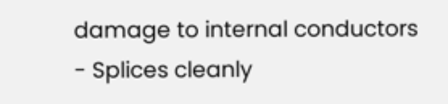damage to internal conductors
- Splices cleanly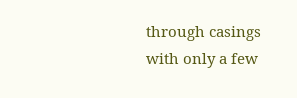through casings with only a few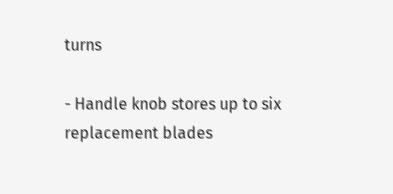turns

- Handle knob stores up to six replacement blades